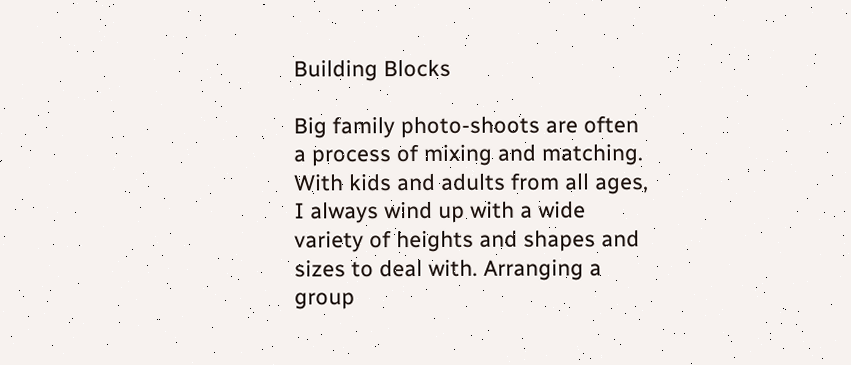Building Blocks

Big family photo-shoots are often a process of mixing and matching. With kids and adults from all ages, I always wind up with a wide variety of heights and shapes and sizes to deal with. Arranging a group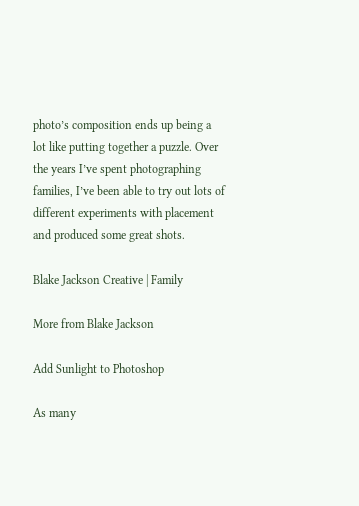photo’s composition ends up being a lot like putting together a puzzle. Over the years I’ve spent photographing families, I’ve been able to try out lots of different experiments with placement and produced some great shots.

Blake Jackson Creative | Family

More from Blake Jackson

Add Sunlight to Photoshop

As many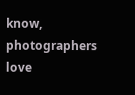know, photographers love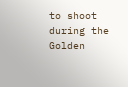to shoot during the Golden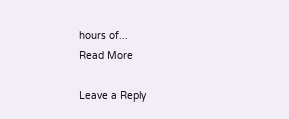hours of...
Read More

Leave a Reply